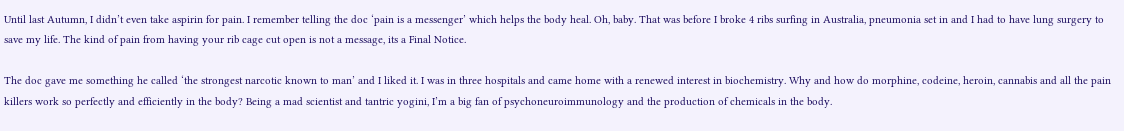Until last Autumn, I didn’t even take aspirin for pain. I remember telling the doc ‘pain is a messenger’ which helps the body heal. Oh, baby. That was before I broke 4 ribs surfing in Australia, pneumonia set in and I had to have lung surgery to save my life. The kind of pain from having your rib cage cut open is not a message, its a Final Notice.

The doc gave me something he called ‘the strongest narcotic known to man’ and I liked it. I was in three hospitals and came home with a renewed interest in biochemistry. Why and how do morphine, codeine, heroin, cannabis and all the pain killers work so perfectly and efficiently in the body? Being a mad scientist and tantric yogini, I’m a big fan of psychoneuroimmunology and the production of chemicals in the body.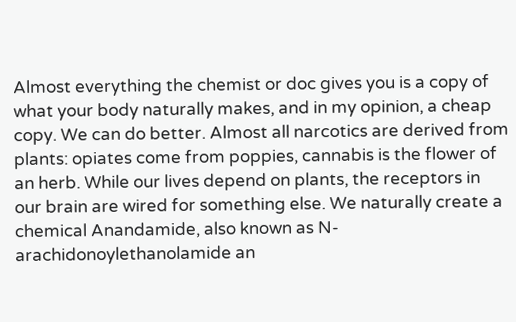Almost everything the chemist or doc gives you is a copy of what your body naturally makes, and in my opinion, a cheap copy. We can do better. Almost all narcotics are derived from plants: opiates come from poppies, cannabis is the flower of an herb. While our lives depend on plants, the receptors in our brain are wired for something else. We naturally create a chemical Anandamide, also known as N-arachidonoylethanolamide an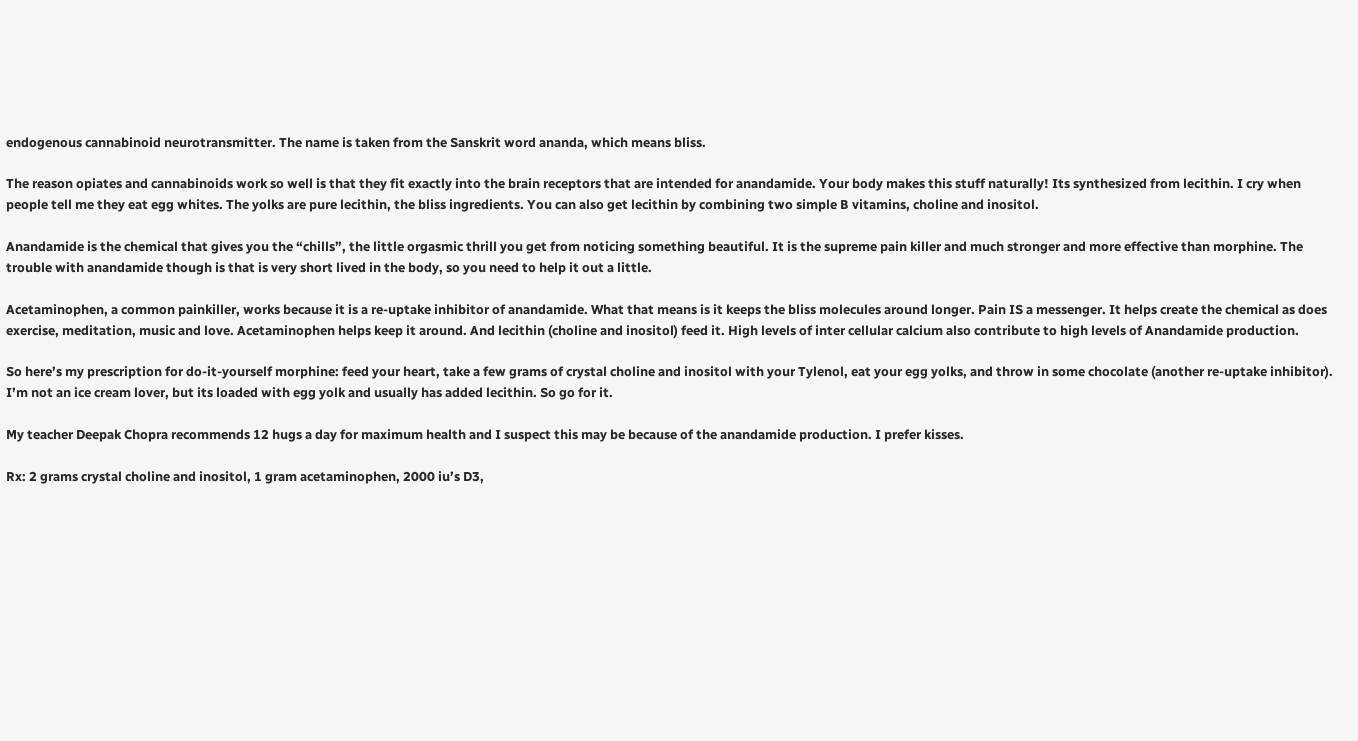endogenous cannabinoid neurotransmitter. The name is taken from the Sanskrit word ananda, which means bliss.

The reason opiates and cannabinoids work so well is that they fit exactly into the brain receptors that are intended for anandamide. Your body makes this stuff naturally! Its synthesized from lecithin. I cry when people tell me they eat egg whites. The yolks are pure lecithin, the bliss ingredients. You can also get lecithin by combining two simple B vitamins, choline and inositol.

Anandamide is the chemical that gives you the “chills”, the little orgasmic thrill you get from noticing something beautiful. It is the supreme pain killer and much stronger and more effective than morphine. The trouble with anandamide though is that is very short lived in the body, so you need to help it out a little.

Acetaminophen, a common painkiller, works because it is a re-uptake inhibitor of anandamide. What that means is it keeps the bliss molecules around longer. Pain IS a messenger. It helps create the chemical as does exercise, meditation, music and love. Acetaminophen helps keep it around. And lecithin (choline and inositol) feed it. High levels of inter cellular calcium also contribute to high levels of Anandamide production.

So here’s my prescription for do-it-yourself morphine: feed your heart, take a few grams of crystal choline and inositol with your Tylenol, eat your egg yolks, and throw in some chocolate (another re-uptake inhibitor). I’m not an ice cream lover, but its loaded with egg yolk and usually has added lecithin. So go for it.

My teacher Deepak Chopra recommends 12 hugs a day for maximum health and I suspect this may be because of the anandamide production. I prefer kisses.

Rx: 2 grams crystal choline and inositol, 1 gram acetaminophen, 2000 iu’s D3,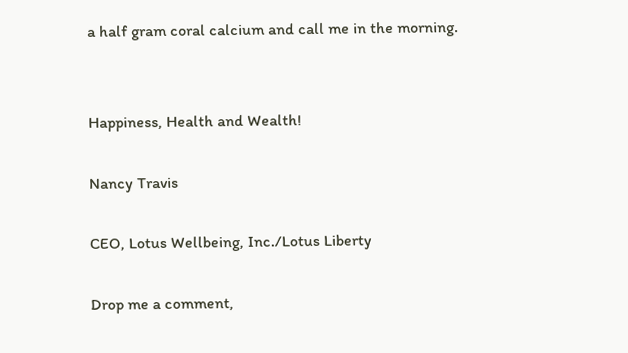a half gram coral calcium and call me in the morning.


Happiness, Health and Wealth!

Nancy Travis

CEO, Lotus Wellbeing, Inc./Lotus Liberty

Drop me a comment,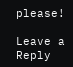please!

Leave a Reply